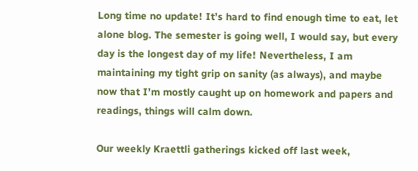Long time no update! It’s hard to find enough time to eat, let alone blog. The semester is going well, I would say, but every day is the longest day of my life! Nevertheless, I am maintaining my tight grip on sanity (as always), and maybe now that I’m mostly caught up on homework and papers and readings, things will calm down.

Our weekly Kraettli gatherings kicked off last week,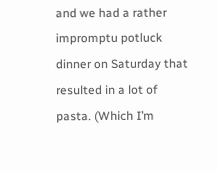and we had a rather impromptu potluck dinner on Saturday that resulted in a lot of pasta. (Which I’m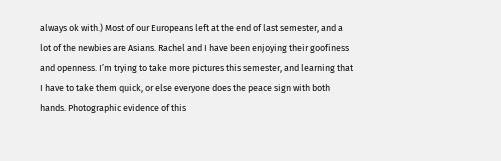always ok with.) Most of our Europeans left at the end of last semester, and a lot of the newbies are Asians. Rachel and I have been enjoying their goofiness and openness. I’m trying to take more pictures this semester, and learning that I have to take them quick, or else everyone does the peace sign with both hands. Photographic evidence of this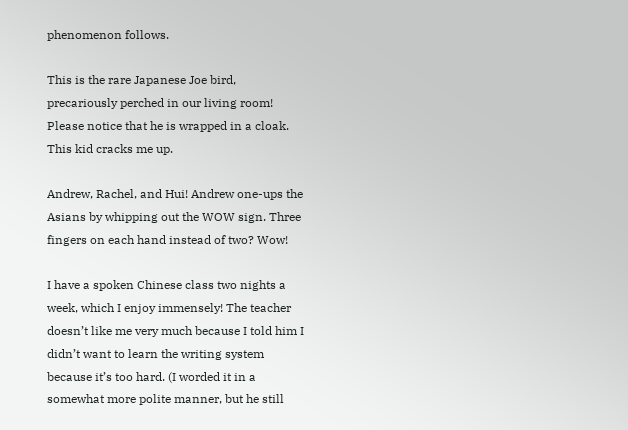phenomenon follows.

This is the rare Japanese Joe bird, precariously perched in our living room! Please notice that he is wrapped in a cloak. This kid cracks me up.

Andrew, Rachel, and Hui! Andrew one-ups the Asians by whipping out the WOW sign. Three fingers on each hand instead of two? Wow!

I have a spoken Chinese class two nights a week, which I enjoy immensely! The teacher doesn’t like me very much because I told him I didn’t want to learn the writing system because it’s too hard. (I worded it in a somewhat more polite manner, but he still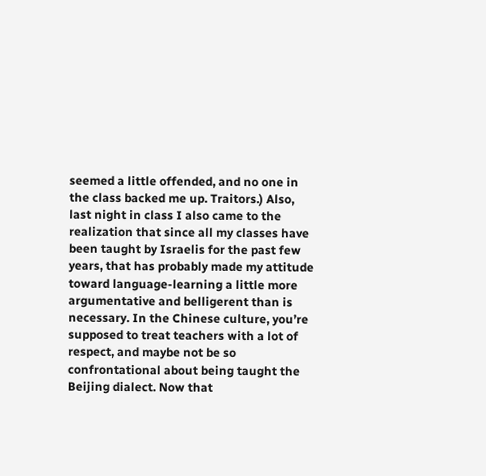seemed a little offended, and no one in the class backed me up. Traitors.) Also, last night in class I also came to the realization that since all my classes have been taught by Israelis for the past few years, that has probably made my attitude toward language-learning a little more argumentative and belligerent than is necessary. In the Chinese culture, you’re supposed to treat teachers with a lot of respect, and maybe not be so confrontational about being taught the Beijing dialect. Now that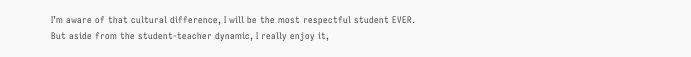I’m aware of that cultural difference, I will be the most respectful student EVER. But aside from the student-teacher dynamic, I really enjoy it,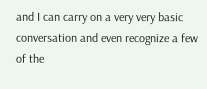and I can carry on a very very basic conversation and even recognize a few of the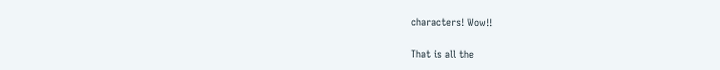characters! Wow!!

That is all the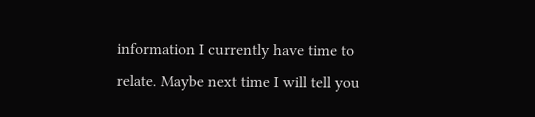information I currently have time to relate. Maybe next time I will tell you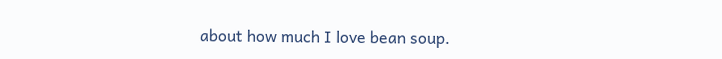about how much I love bean soup.